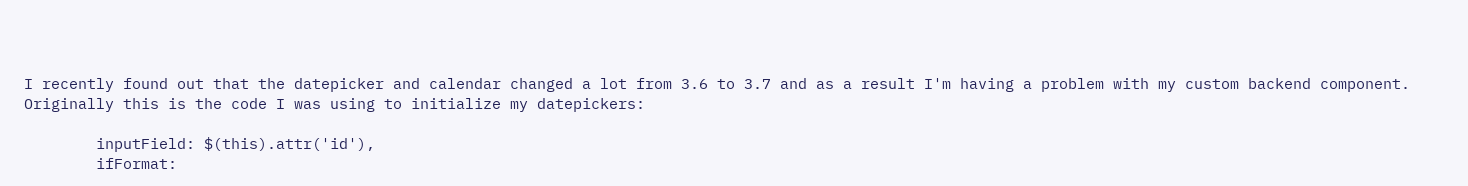I recently found out that the datepicker and calendar changed a lot from 3.6 to 3.7 and as a result I'm having a problem with my custom backend component. Originally this is the code I was using to initialize my datepickers:

        inputField: $(this).attr('id'),
        ifFormat: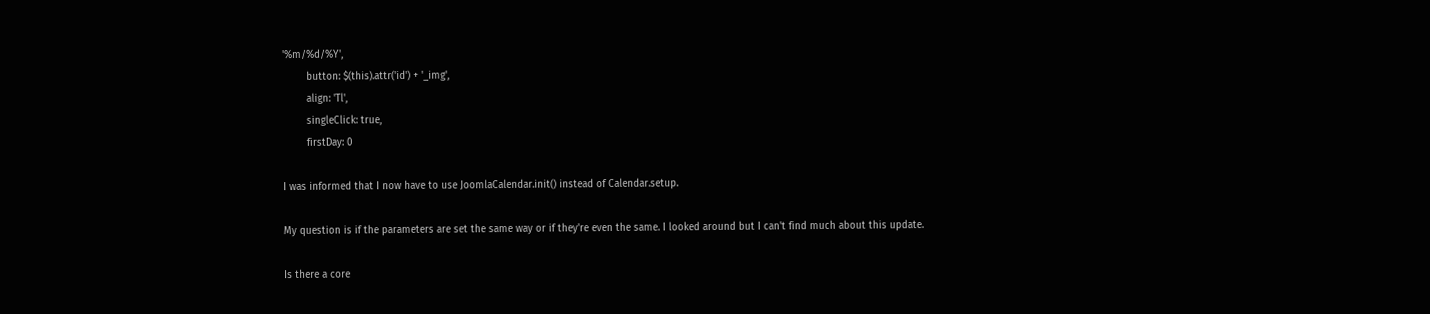'%m/%d/%Y',
        button: $(this).attr('id') + '_img',
        align: 'Tl',
        singleClick: true,
        firstDay: 0

I was informed that I now have to use JoomlaCalendar.init() instead of Calendar.setup.

My question is if the parameters are set the same way or if they're even the same. I looked around but I can't find much about this update.

Is there a core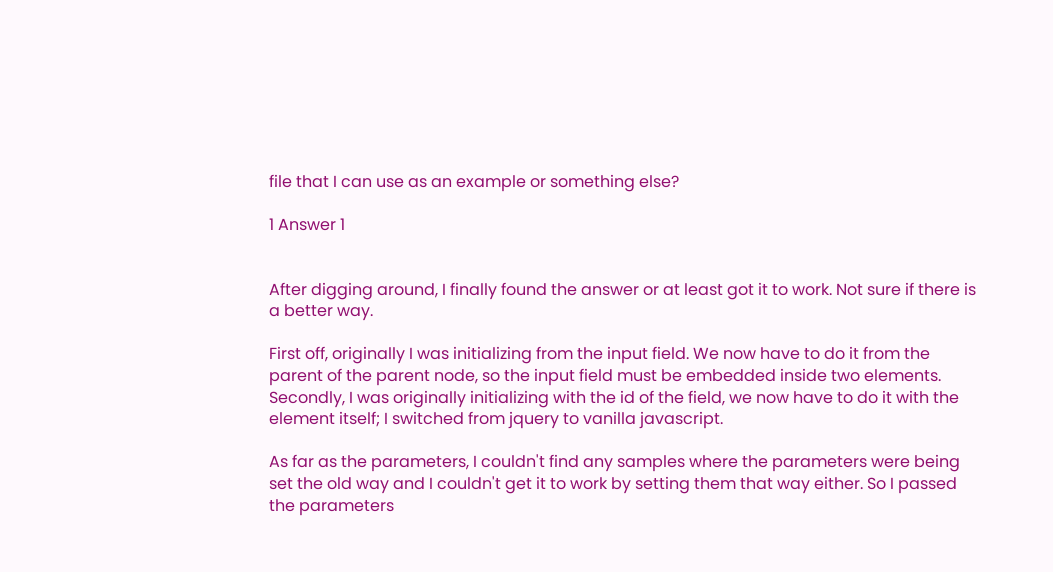file that I can use as an example or something else?

1 Answer 1


After digging around, I finally found the answer or at least got it to work. Not sure if there is a better way.

First off, originally I was initializing from the input field. We now have to do it from the parent of the parent node, so the input field must be embedded inside two elements. Secondly, I was originally initializing with the id of the field, we now have to do it with the element itself; I switched from jquery to vanilla javascript.

As far as the parameters, I couldn't find any samples where the parameters were being set the old way and I couldn't get it to work by setting them that way either. So I passed the parameters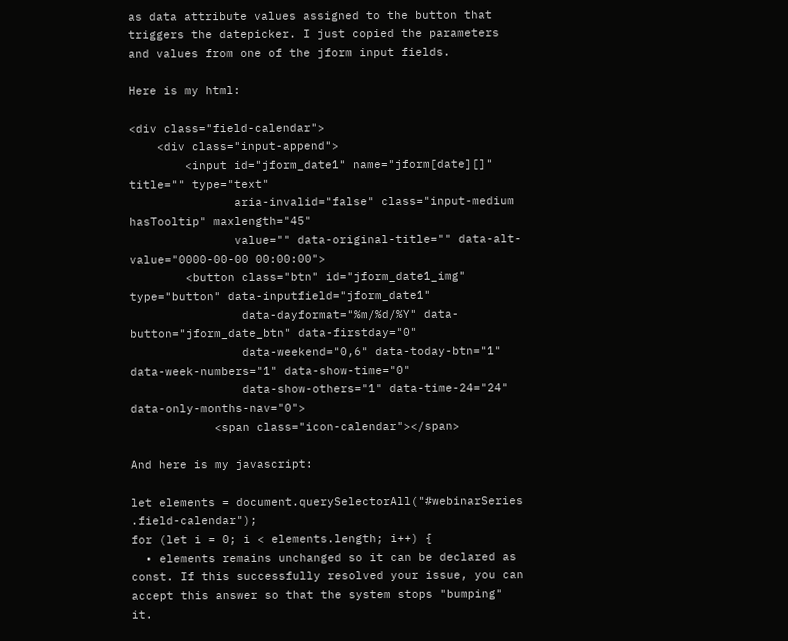as data attribute values assigned to the button that triggers the datepicker. I just copied the parameters and values from one of the jform input fields.

Here is my html:

<div class="field-calendar">
    <div class="input-append">
        <input id="jform_date1" name="jform[date][]" title="" type="text"
               aria-invalid="false" class="input-medium hasTooltip" maxlength="45"
               value="" data-original-title="" data-alt-value="0000-00-00 00:00:00">
        <button class="btn" id="jform_date1_img" type="button" data-inputfield="jform_date1"
                data-dayformat="%m/%d/%Y" data-button="jform_date_btn" data-firstday="0"
                data-weekend="0,6" data-today-btn="1" data-week-numbers="1" data-show-time="0"
                data-show-others="1" data-time-24="24" data-only-months-nav="0">
            <span class="icon-calendar"></span>

And here is my javascript:

let elements = document.querySelectorAll("#webinarSeries .field-calendar");
for (let i = 0; i < elements.length; i++) {
  • elements remains unchanged so it can be declared as const. If this successfully resolved your issue, you can accept this answer so that the system stops "bumping" it.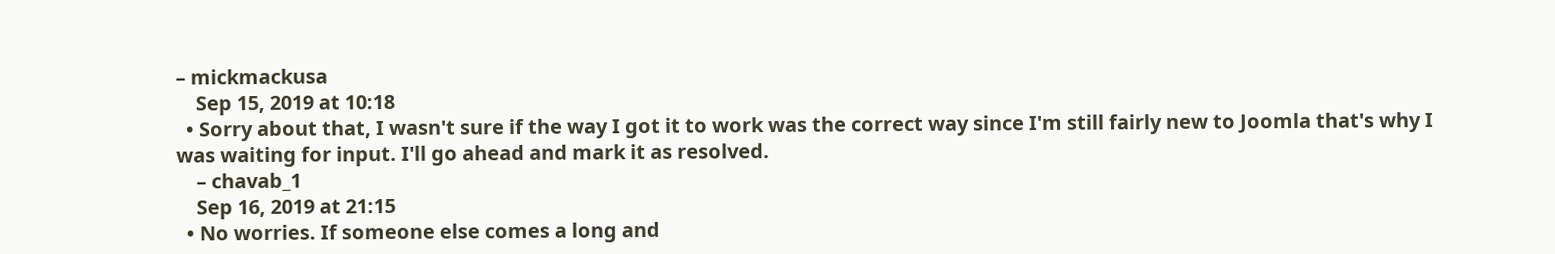– mickmackusa
    Sep 15, 2019 at 10:18
  • Sorry about that, I wasn't sure if the way I got it to work was the correct way since I'm still fairly new to Joomla that's why I was waiting for input. I'll go ahead and mark it as resolved.
    – chavab_1
    Sep 16, 2019 at 21:15
  • No worries. If someone else comes a long and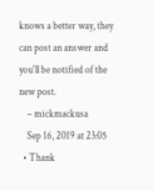knows a better way, they can post an answer and you'll be notified of the new post.
    – mickmackusa
    Sep 16, 2019 at 23:05
  • Thank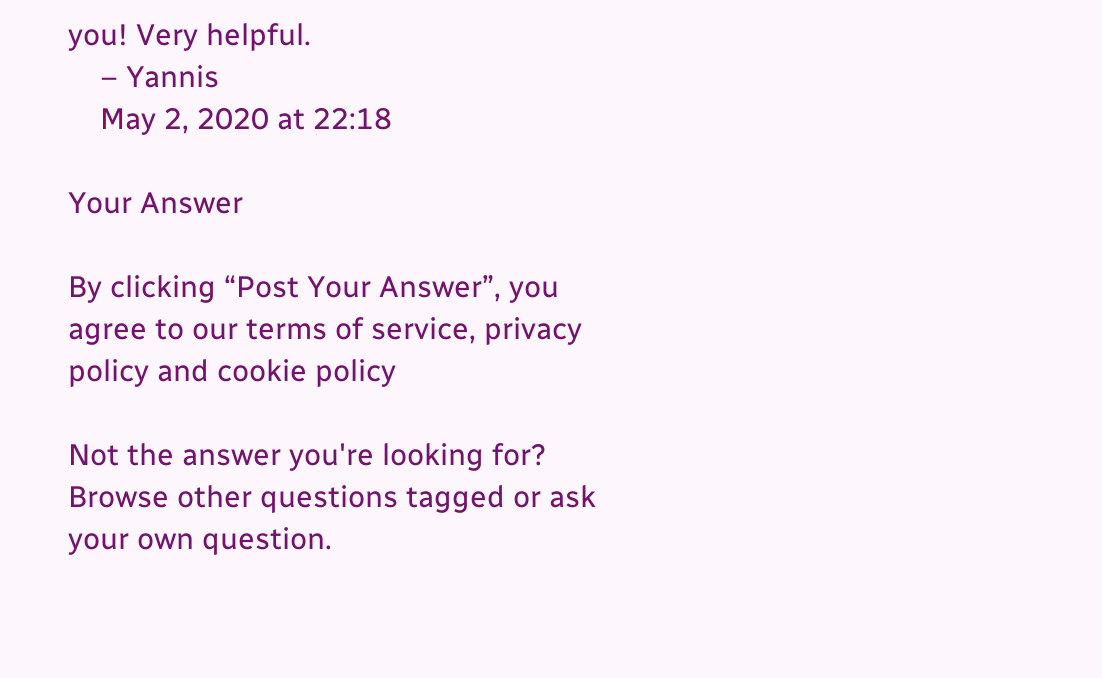you! Very helpful.
    – Yannis
    May 2, 2020 at 22:18

Your Answer

By clicking “Post Your Answer”, you agree to our terms of service, privacy policy and cookie policy

Not the answer you're looking for? Browse other questions tagged or ask your own question.